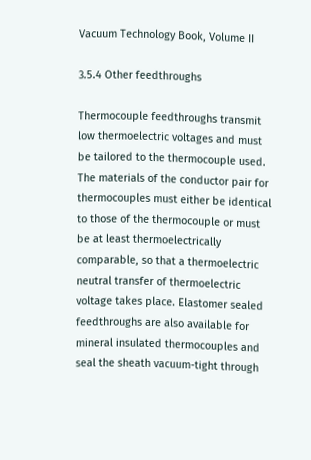Vacuum Technology Book, Volume II

3.5.4 Other feedthroughs

Thermocouple feedthroughs transmit low thermoelectric voltages and must be tailored to the thermocouple used. The materials of the conductor pair for thermocouples must either be identical to those of the thermocouple or must be at least thermoelectrically comparable, so that a thermoelectric neutral transfer of thermoelectric voltage takes place. Elastomer sealed feedthroughs are also available for mineral insulated thermocouples and seal the sheath vacuum-tight through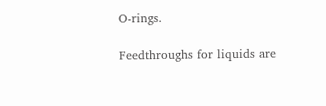O-rings.

Feedthroughs for liquids are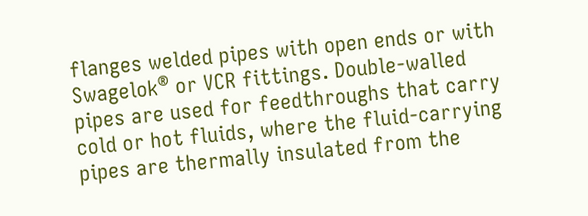flanges welded pipes with open ends or with Swagelok® or VCR fittings. Double-walled pipes are used for feedthroughs that carry cold or hot fluids, where the fluid-carrying pipes are thermally insulated from the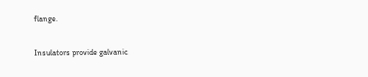flange.

Insulators provide galvanic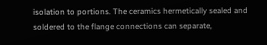isolation to portions. The ceramics hermetically sealed and soldered to the flange connections can separate,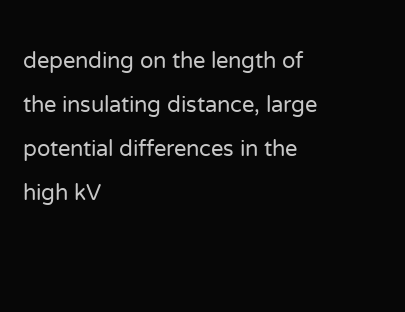depending on the length of the insulating distance, large potential differences in the high kV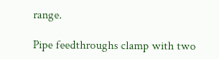range.

Pipe feedthroughs clamp with two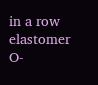in a row elastomer O-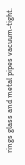rings glass and metal pipes vacuum-tight.